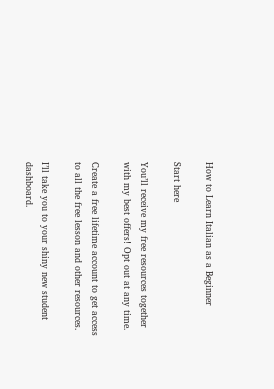How to Learn Italian as a Beginner

Start here

You’ll receive my free resources together with my best offers! Opt out at any time.

Create a free lifetime account to get access to all the free lesson and other resources.

I’ll take you to your shiny new student dashboard.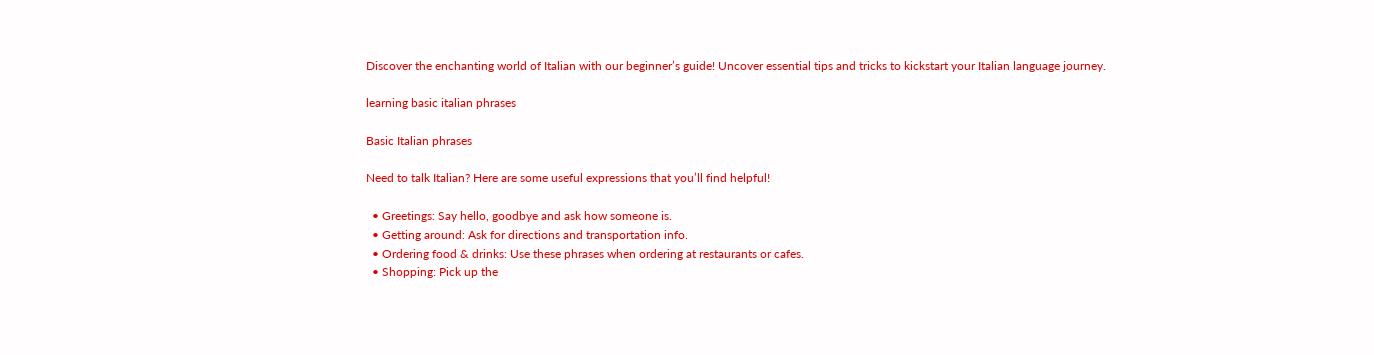Discover the enchanting world of Italian with our beginner’s guide! Uncover essential tips and tricks to kickstart your Italian language journey.

learning basic italian phrases

Basic Italian phrases

Need to talk Italian? Here are some useful expressions that you’ll find helpful!

  • Greetings: Say hello, goodbye and ask how someone is.
  • Getting around: Ask for directions and transportation info.
  • Ordering food & drinks: Use these phrases when ordering at restaurants or cafes.
  • Shopping: Pick up the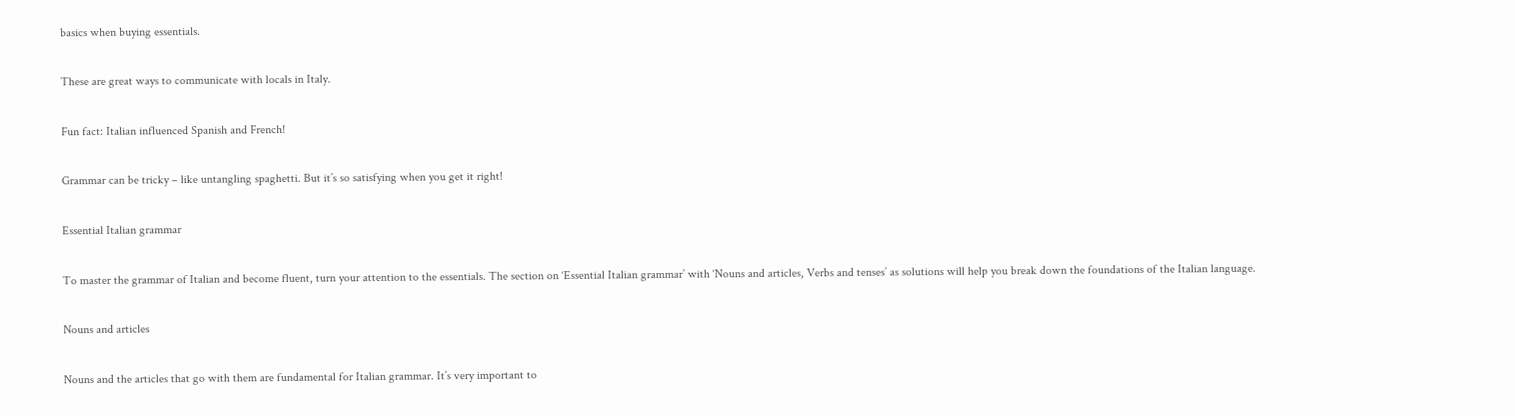basics when buying essentials.

These are great ways to communicate with locals in Italy.

Fun fact: Italian influenced Spanish and French!

Grammar can be tricky – like untangling spaghetti. But it’s so satisfying when you get it right!

Essential Italian grammar

To master the grammar of Italian and become fluent, turn your attention to the essentials. The section on ‘Essential Italian grammar’ with ‘Nouns and articles, Verbs and tenses’ as solutions will help you break down the foundations of the Italian language.

Nouns and articles

Nouns and the articles that go with them are fundamental for Italian grammar. It’s very important to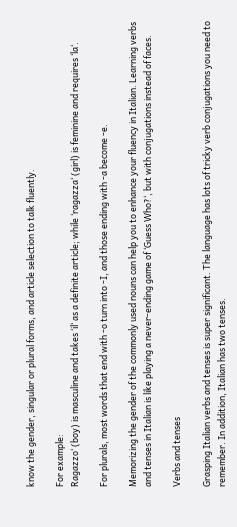know the gender, singular or plural forms, and article selection to talk fluently.

For example:
Ragazzo‘ (boy) is masculine and takes ‘il‘ as a definite article; while ‘ragazza‘ (girl) is feminine and requires ‘la‘.

For plurals, most words that end with -o turn into -I, and those ending with -a become -e.

Memorizing the gender of the commonly used nouns can help you to enhance your fluency in Italian. Learning verbs and tenses in Italian is like playing a never-ending game of ‘Guess Who?‘, but with conjugations instead of faces.

Verbs and tenses

Grasping Italian verbs and tenses is super significant. The language has lots of tricky verb conjugations you need to remember. In addition, Italian has two tenses.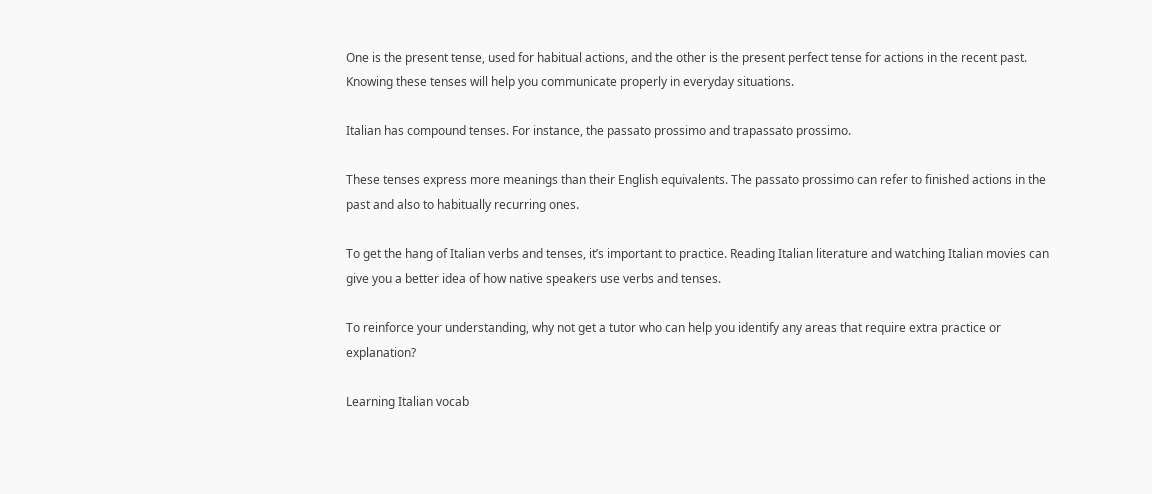One is the present tense, used for habitual actions, and the other is the present perfect tense for actions in the recent past. Knowing these tenses will help you communicate properly in everyday situations.

Italian has compound tenses. For instance, the passato prossimo and trapassato prossimo.

These tenses express more meanings than their English equivalents. The passato prossimo can refer to finished actions in the past and also to habitually recurring ones.

To get the hang of Italian verbs and tenses, it’s important to practice. Reading Italian literature and watching Italian movies can give you a better idea of how native speakers use verbs and tenses.

To reinforce your understanding, why not get a tutor who can help you identify any areas that require extra practice or explanation?

Learning Italian vocab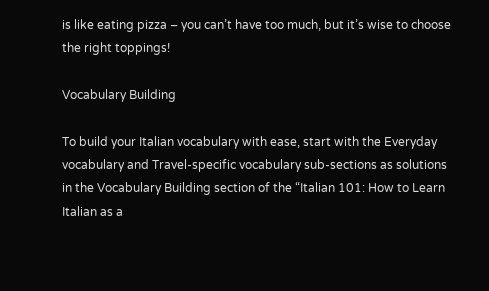is like eating pizza – you can’t have too much, but it’s wise to choose the right toppings!

Vocabulary Building

To build your Italian vocabulary with ease, start with the Everyday vocabulary and Travel-specific vocabulary sub-sections as solutions in the Vocabulary Building section of the “Italian 101: How to Learn Italian as a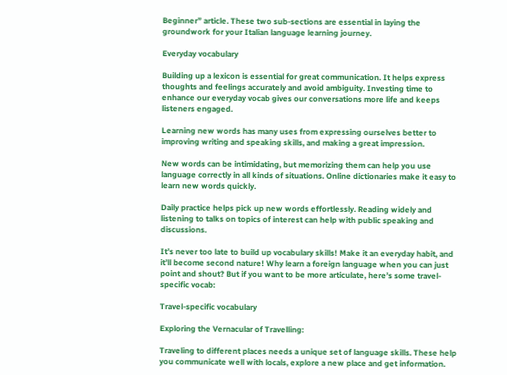Beginner” article. These two sub-sections are essential in laying the groundwork for your Italian language learning journey.

Everyday vocabulary

Building up a lexicon is essential for great communication. It helps express thoughts and feelings accurately and avoid ambiguity. Investing time to enhance our everyday vocab gives our conversations more life and keeps listeners engaged.

Learning new words has many uses from expressing ourselves better to improving writing and speaking skills, and making a great impression.

New words can be intimidating, but memorizing them can help you use language correctly in all kinds of situations. Online dictionaries make it easy to learn new words quickly.

Daily practice helps pick up new words effortlessly. Reading widely and listening to talks on topics of interest can help with public speaking and discussions.

It’s never too late to build up vocabulary skills! Make it an everyday habit, and it’ll become second nature! Why learn a foreign language when you can just point and shout? But if you want to be more articulate, here’s some travel-specific vocab:

Travel-specific vocabulary

Exploring the Vernacular of Travelling:

Traveling to different places needs a unique set of language skills. These help you communicate well with locals, explore a new place and get information.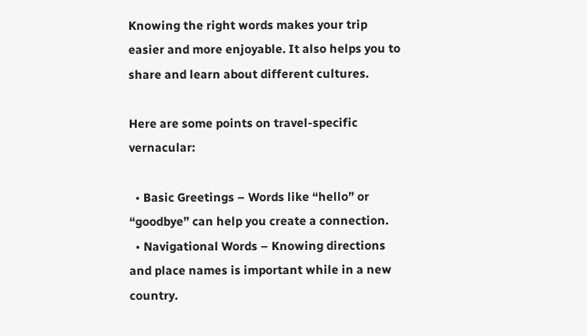Knowing the right words makes your trip easier and more enjoyable. It also helps you to share and learn about different cultures.

Here are some points on travel-specific vernacular:

  • Basic Greetings – Words like “hello” or “goodbye” can help you create a connection.
  • Navigational Words – Knowing directions and place names is important while in a new country.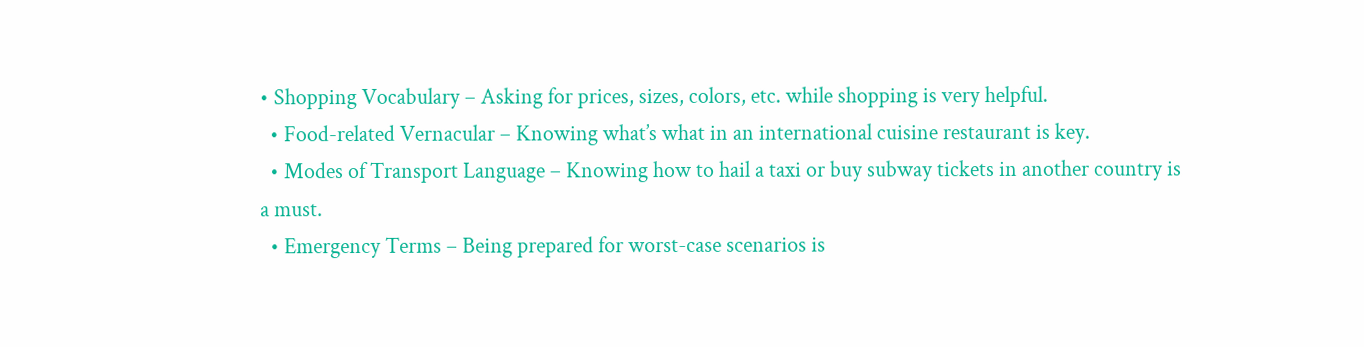• Shopping Vocabulary – Asking for prices, sizes, colors, etc. while shopping is very helpful.
  • Food-related Vernacular – Knowing what’s what in an international cuisine restaurant is key.
  • Modes of Transport Language – Knowing how to hail a taxi or buy subway tickets in another country is a must.
  • Emergency Terms – Being prepared for worst-case scenarios is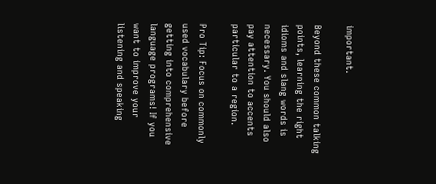important.

Beyond these common talking points, learning the right idioms and slang words is necessary. You should also pay attention to accents particular to a region.

Pro Tip: Focus on commonly used vocabulary before getting into comprehensive language programs! If you want to improve your listening and speaking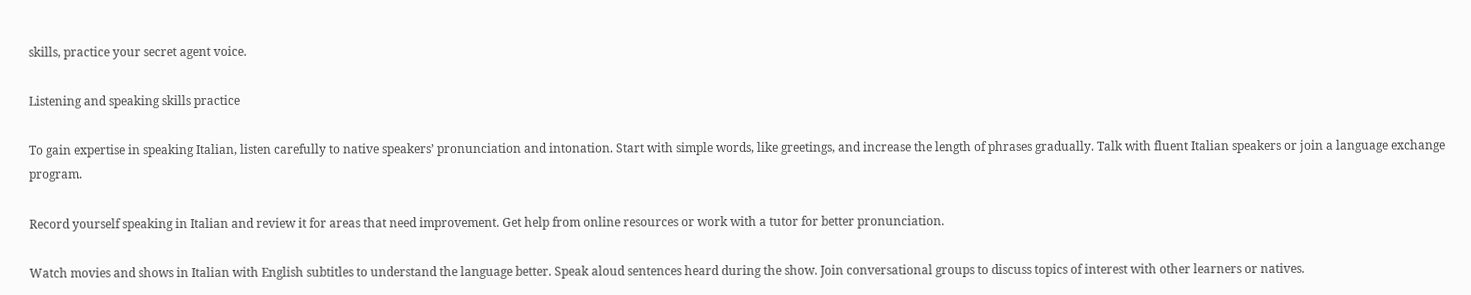skills, practice your secret agent voice.

Listening and speaking skills practice

To gain expertise in speaking Italian, listen carefully to native speakers’ pronunciation and intonation. Start with simple words, like greetings, and increase the length of phrases gradually. Talk with fluent Italian speakers or join a language exchange program.

Record yourself speaking in Italian and review it for areas that need improvement. Get help from online resources or work with a tutor for better pronunciation.

Watch movies and shows in Italian with English subtitles to understand the language better. Speak aloud sentences heard during the show. Join conversational groups to discuss topics of interest with other learners or natives.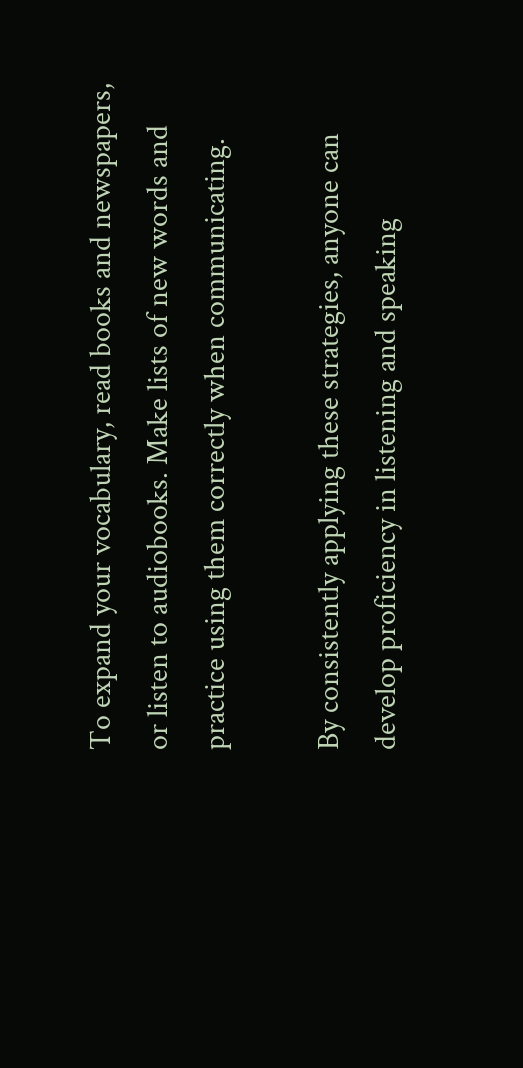To expand your vocabulary, read books and newspapers, or listen to audiobooks. Make lists of new words and practice using them correctly when communicating.

By consistently applying these strategies, anyone can develop proficiency in listening and speaking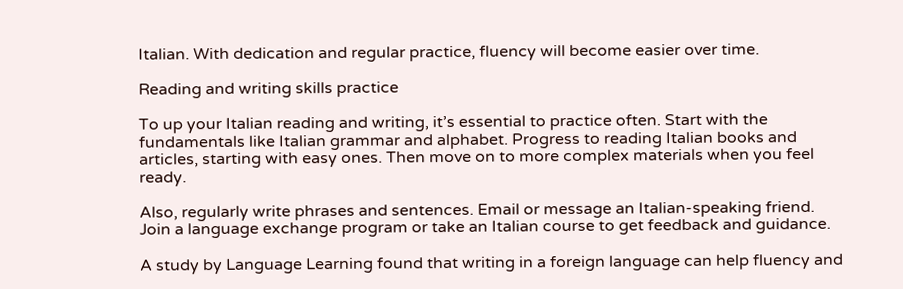Italian. With dedication and regular practice, fluency will become easier over time.

Reading and writing skills practice

To up your Italian reading and writing, it’s essential to practice often. Start with the fundamentals like Italian grammar and alphabet. Progress to reading Italian books and articles, starting with easy ones. Then move on to more complex materials when you feel ready.

Also, regularly write phrases and sentences. Email or message an Italian-speaking friend. Join a language exchange program or take an Italian course to get feedback and guidance.

A study by Language Learning found that writing in a foreign language can help fluency and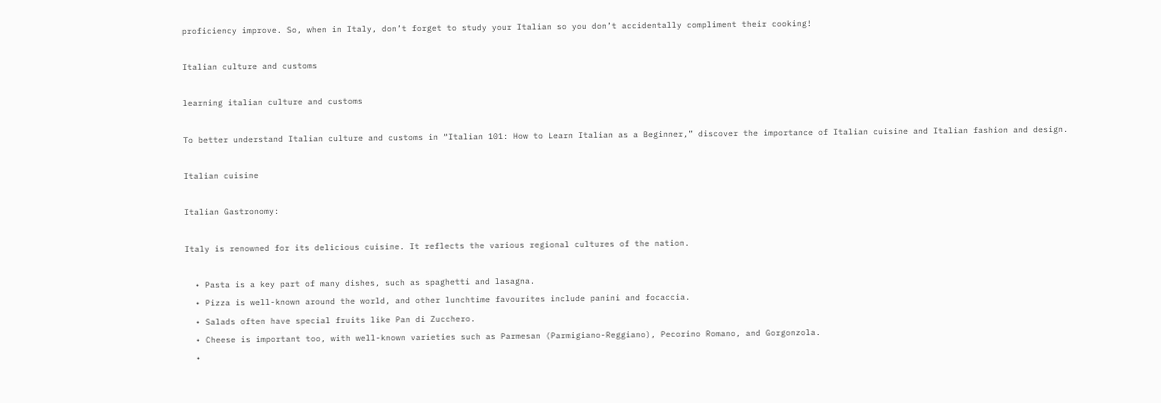proficiency improve. So, when in Italy, don’t forget to study your Italian so you don’t accidentally compliment their cooking!

Italian culture and customs

learning italian culture and customs

To better understand Italian culture and customs in “Italian 101: How to Learn Italian as a Beginner,” discover the importance of Italian cuisine and Italian fashion and design.

Italian cuisine

Italian Gastronomy:

Italy is renowned for its delicious cuisine. It reflects the various regional cultures of the nation.

  • Pasta is a key part of many dishes, such as spaghetti and lasagna.
  • Pizza is well-known around the world, and other lunchtime favourites include panini and focaccia.
  • Salads often have special fruits like Pan di Zucchero.
  • Cheese is important too, with well-known varieties such as Parmesan (Parmigiano-Reggiano), Pecorino Romano, and Gorgonzola.
  •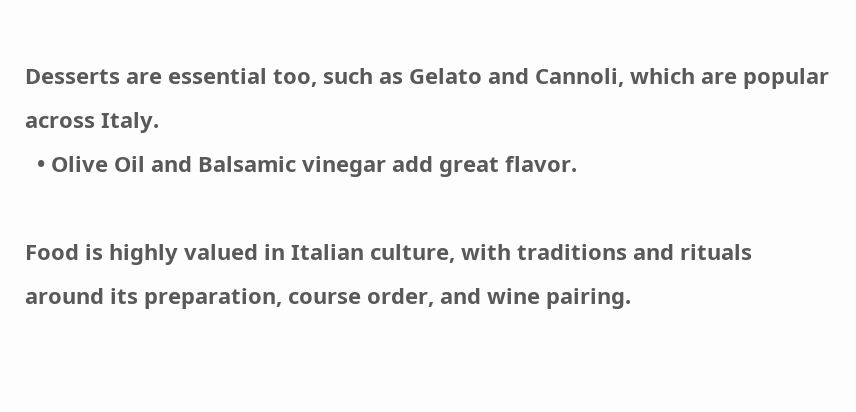Desserts are essential too, such as Gelato and Cannoli, which are popular across Italy.
  • Olive Oil and Balsamic vinegar add great flavor.

Food is highly valued in Italian culture, with traditions and rituals around its preparation, course order, and wine pairing.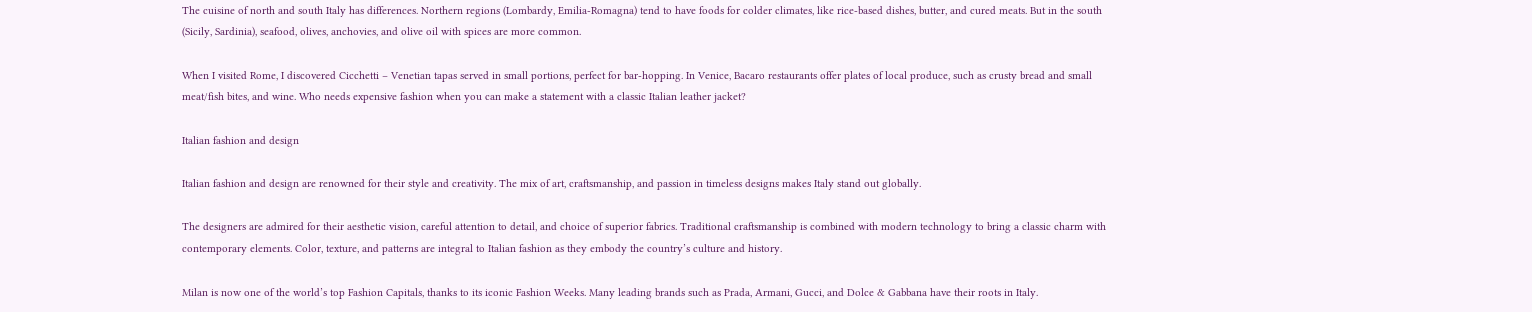The cuisine of north and south Italy has differences. Northern regions (Lombardy, Emilia-Romagna) tend to have foods for colder climates, like rice-based dishes, butter, and cured meats. But in the south (Sicily, Sardinia), seafood, olives, anchovies, and olive oil with spices are more common.

When I visited Rome, I discovered Cicchetti – Venetian tapas served in small portions, perfect for bar-hopping. In Venice, Bacaro restaurants offer plates of local produce, such as crusty bread and small meat/fish bites, and wine. Who needs expensive fashion when you can make a statement with a classic Italian leather jacket?

Italian fashion and design

Italian fashion and design are renowned for their style and creativity. The mix of art, craftsmanship, and passion in timeless designs makes Italy stand out globally.

The designers are admired for their aesthetic vision, careful attention to detail, and choice of superior fabrics. Traditional craftsmanship is combined with modern technology to bring a classic charm with contemporary elements. Color, texture, and patterns are integral to Italian fashion as they embody the country’s culture and history.

Milan is now one of the world’s top Fashion Capitals, thanks to its iconic Fashion Weeks. Many leading brands such as Prada, Armani, Gucci, and Dolce & Gabbana have their roots in Italy.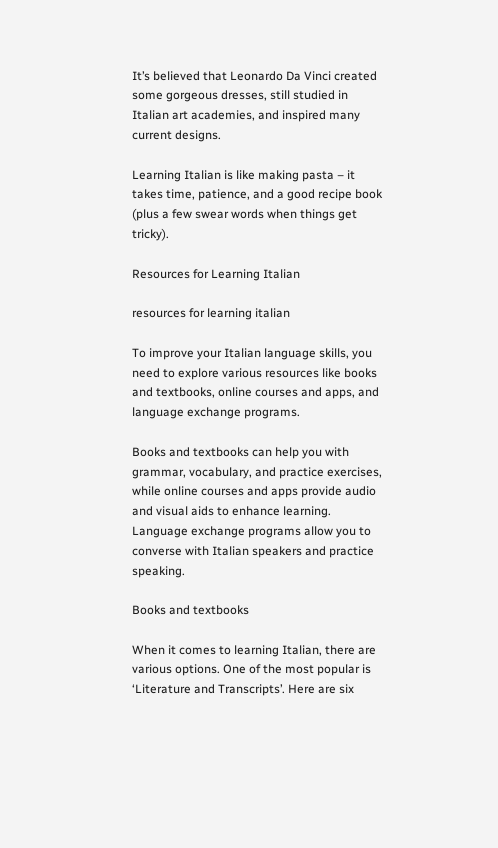It’s believed that Leonardo Da Vinci created some gorgeous dresses, still studied in Italian art academies, and inspired many current designs.

Learning Italian is like making pasta – it takes time, patience, and a good recipe book (plus a few swear words when things get tricky).

Resources for Learning Italian

resources for learning italian

To improve your Italian language skills, you need to explore various resources like books and textbooks, online courses and apps, and language exchange programs.

Books and textbooks can help you with grammar, vocabulary, and practice exercises, while online courses and apps provide audio and visual aids to enhance learning. Language exchange programs allow you to converse with Italian speakers and practice speaking.

Books and textbooks

When it comes to learning Italian, there are various options. One of the most popular is ‘Literature and Transcripts’. Here are six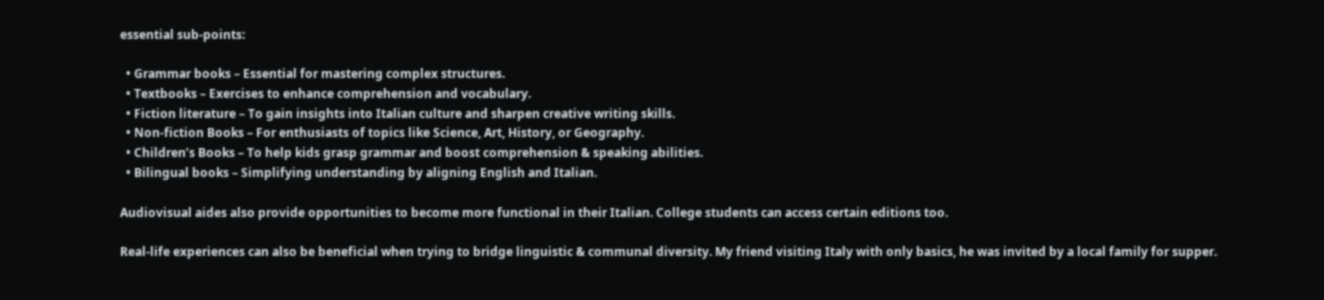essential sub-points:

  • Grammar books – Essential for mastering complex structures.
  • Textbooks – Exercises to enhance comprehension and vocabulary.
  • Fiction literature – To gain insights into Italian culture and sharpen creative writing skills.
  • Non-fiction Books – For enthusiasts of topics like Science, Art, History, or Geography.
  • Children’s Books – To help kids grasp grammar and boost comprehension & speaking abilities.
  • Bilingual books – Simplifying understanding by aligning English and Italian.

Audiovisual aides also provide opportunities to become more functional in their Italian. College students can access certain editions too.

Real-life experiences can also be beneficial when trying to bridge linguistic & communal diversity. My friend visiting Italy with only basics, he was invited by a local family for supper.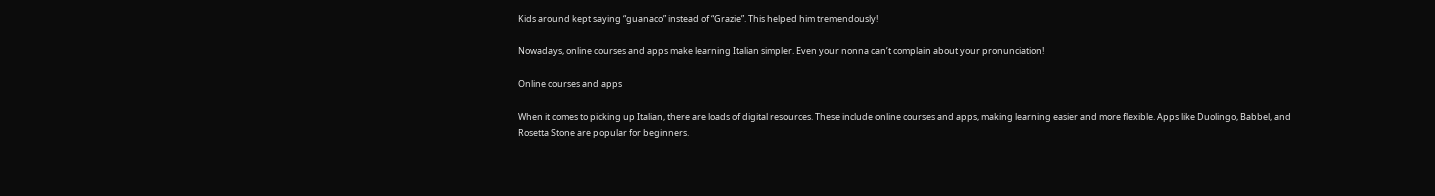Kids around kept saying “guanaco” instead of “Grazie”. This helped him tremendously!

Nowadays, online courses and apps make learning Italian simpler. Even your nonna can’t complain about your pronunciation!

Online courses and apps

When it comes to picking up Italian, there are loads of digital resources. These include online courses and apps, making learning easier and more flexible. Apps like Duolingo, Babbel, and Rosetta Stone are popular for beginners.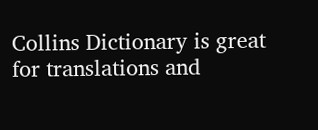Collins Dictionary is great for translations and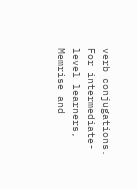verb conjugations. For intermediate-level learners, Memrise and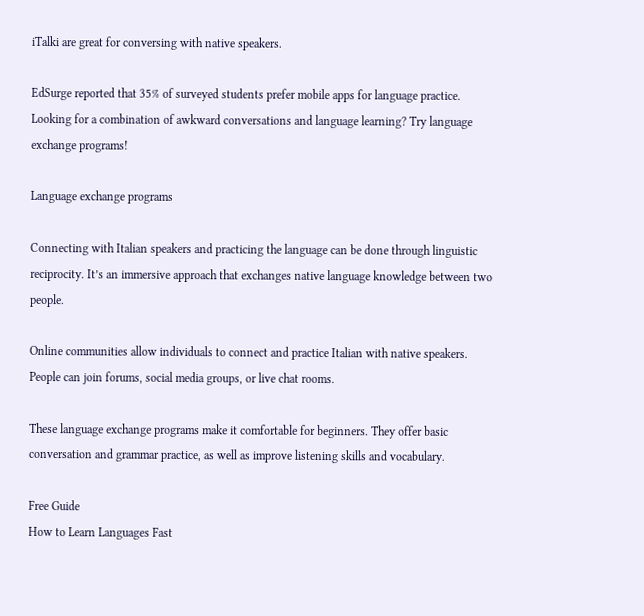iTalki are great for conversing with native speakers.

EdSurge reported that 35% of surveyed students prefer mobile apps for language practice. Looking for a combination of awkward conversations and language learning? Try language exchange programs!

Language exchange programs

Connecting with Italian speakers and practicing the language can be done through linguistic reciprocity. It’s an immersive approach that exchanges native language knowledge between two people.

Online communities allow individuals to connect and practice Italian with native speakers. People can join forums, social media groups, or live chat rooms.

These language exchange programs make it comfortable for beginners. They offer basic conversation and grammar practice, as well as improve listening skills and vocabulary.

Free Guide
How to Learn Languages Fast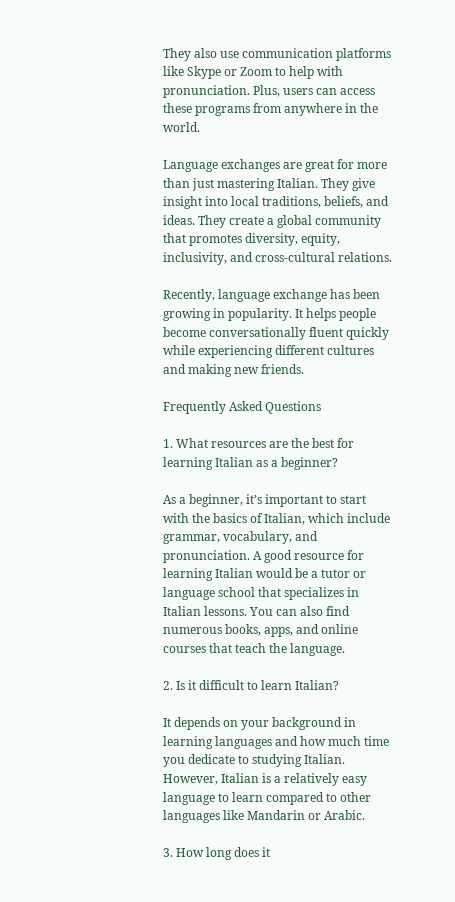They also use communication platforms like Skype or Zoom to help with pronunciation. Plus, users can access these programs from anywhere in the world.

Language exchanges are great for more than just mastering Italian. They give insight into local traditions, beliefs, and ideas. They create a global community that promotes diversity, equity, inclusivity, and cross-cultural relations.

Recently, language exchange has been growing in popularity. It helps people become conversationally fluent quickly while experiencing different cultures and making new friends.

Frequently Asked Questions

1. What resources are the best for learning Italian as a beginner?

As a beginner, it’s important to start with the basics of Italian, which include grammar, vocabulary, and pronunciation. A good resource for learning Italian would be a tutor or language school that specializes in Italian lessons. You can also find numerous books, apps, and online courses that teach the language.

2. Is it difficult to learn Italian?

It depends on your background in learning languages and how much time you dedicate to studying Italian. However, Italian is a relatively easy language to learn compared to other languages like Mandarin or Arabic.

3. How long does it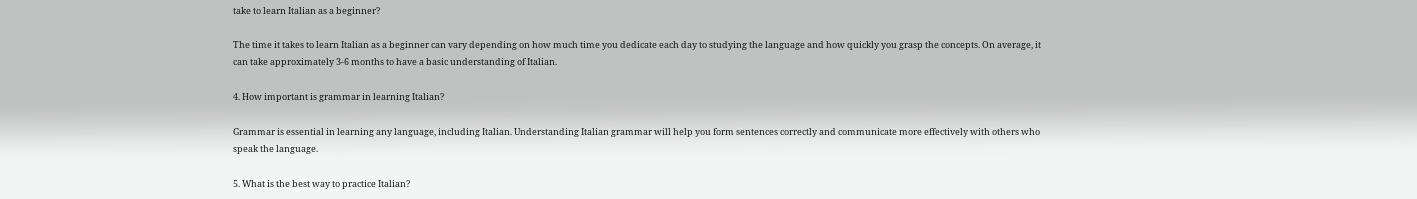take to learn Italian as a beginner?

The time it takes to learn Italian as a beginner can vary depending on how much time you dedicate each day to studying the language and how quickly you grasp the concepts. On average, it can take approximately 3-6 months to have a basic understanding of Italian.

4. How important is grammar in learning Italian?

Grammar is essential in learning any language, including Italian. Understanding Italian grammar will help you form sentences correctly and communicate more effectively with others who speak the language.

5. What is the best way to practice Italian?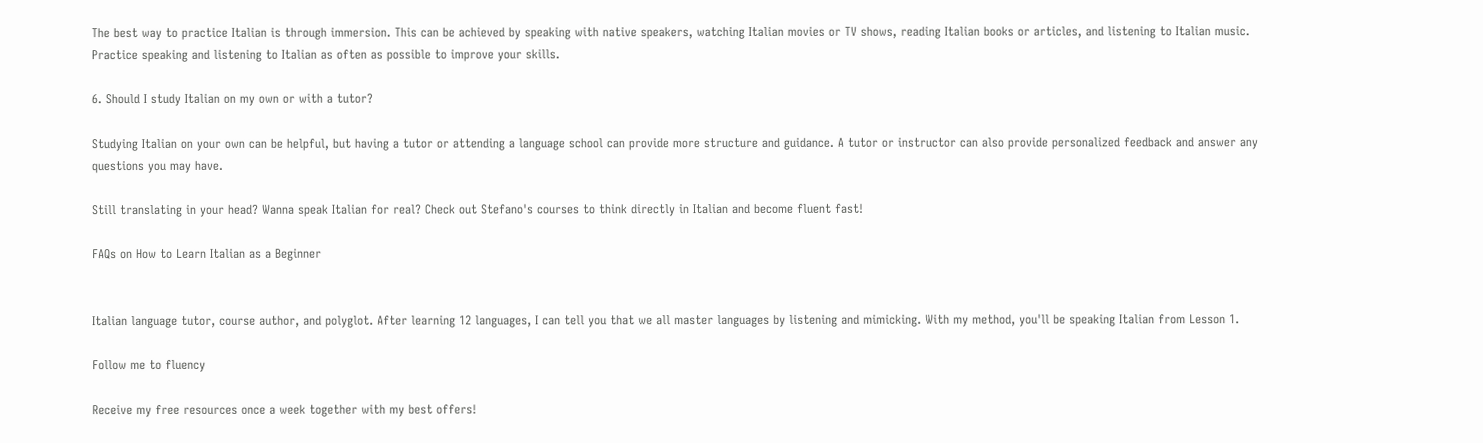The best way to practice Italian is through immersion. This can be achieved by speaking with native speakers, watching Italian movies or TV shows, reading Italian books or articles, and listening to Italian music. Practice speaking and listening to Italian as often as possible to improve your skills.

6. Should I study Italian on my own or with a tutor?

Studying Italian on your own can be helpful, but having a tutor or attending a language school can provide more structure and guidance. A tutor or instructor can also provide personalized feedback and answer any questions you may have.

Still translating in your head? Wanna speak Italian for real? Check out Stefano's courses to think directly in Italian and become fluent fast!

FAQs on How to Learn Italian as a Beginner


Italian language tutor, course author, and polyglot. After learning 12 languages, I can tell you that we all master languages by listening and mimicking. With my method, you'll be speaking Italian from Lesson 1.

Follow me to fluency

Receive my free resources once a week together with my best offers!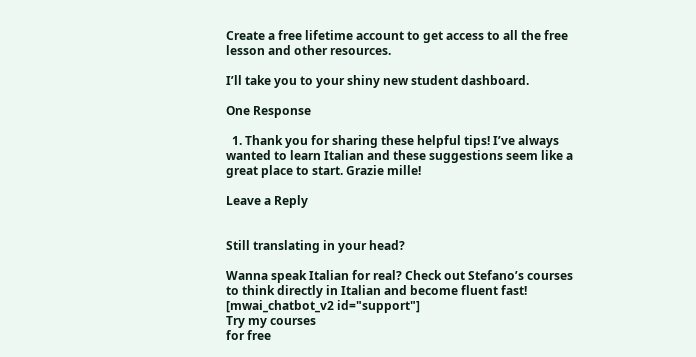Create a free lifetime account to get access to all the free lesson and other resources.

I’ll take you to your shiny new student dashboard.

One Response

  1. Thank you for sharing these helpful tips! I’ve always wanted to learn Italian and these suggestions seem like a great place to start. Grazie mille!

Leave a Reply


Still translating in your head?

Wanna speak Italian for real? Check out Stefano’s courses to think directly in Italian and become fluent fast!
[mwai_chatbot_v2 id="support"]
Try my courses
for free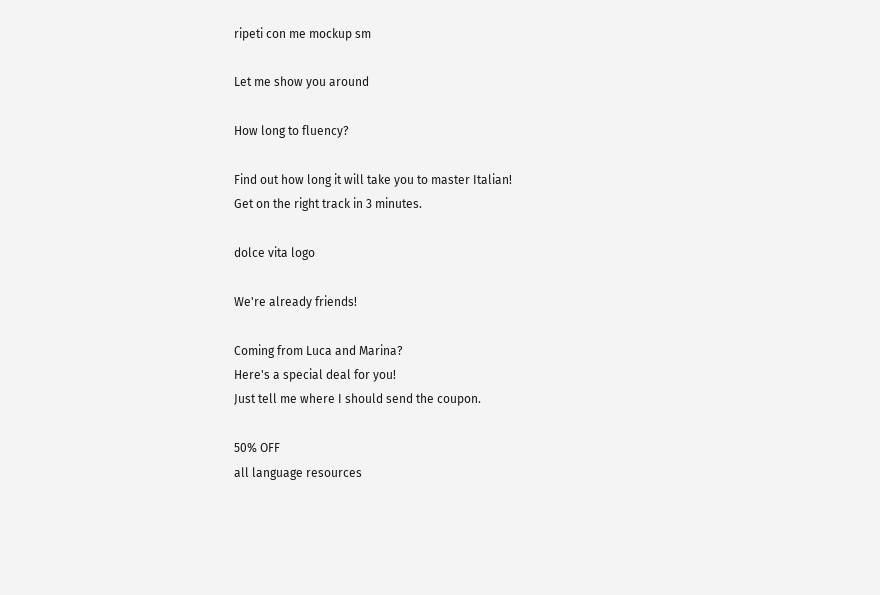ripeti con me mockup sm

Let me show you around

How long to fluency?

Find out how long it will take you to master Italian!
Get on the right track in 3 minutes.

dolce vita logo

We're already friends!

Coming from Luca and Marina?
Here's a special deal for you!
Just tell me where I should send the coupon.

50% OFF
all language resources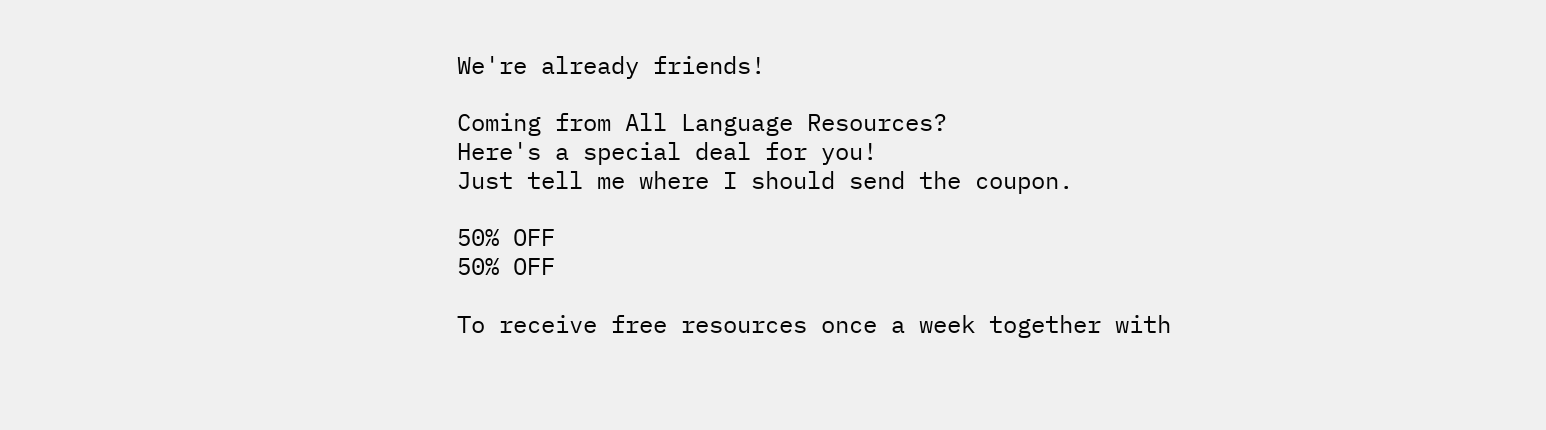We're already friends!

Coming from All Language Resources?
Here's a special deal for you!
Just tell me where I should send the coupon.

50% OFF
50% OFF

To receive free resources once a week together with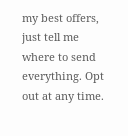my best offers, just tell me where to send everything. Opt out at any time.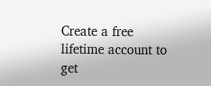Create a free lifetime account to get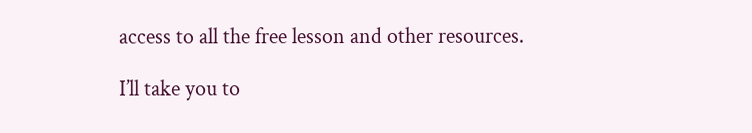access to all the free lesson and other resources.

I’ll take you to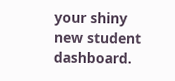your shiny new student dashboard.